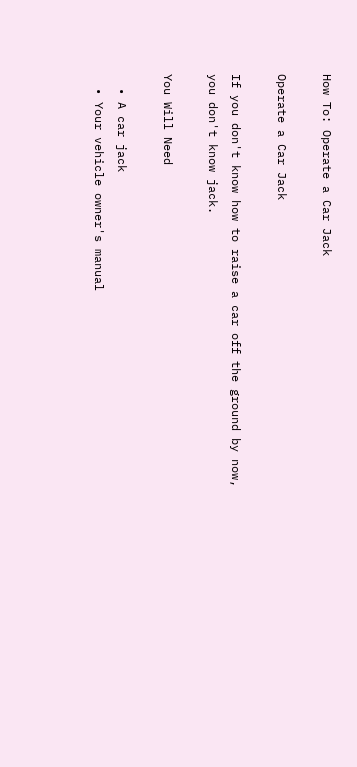How To: Operate a Car Jack

Operate a Car Jack

If you don't know how to raise a car off the ground by now, you don't know jack.

You Will Need

  • A car jack
  • Your vehicle owner's manual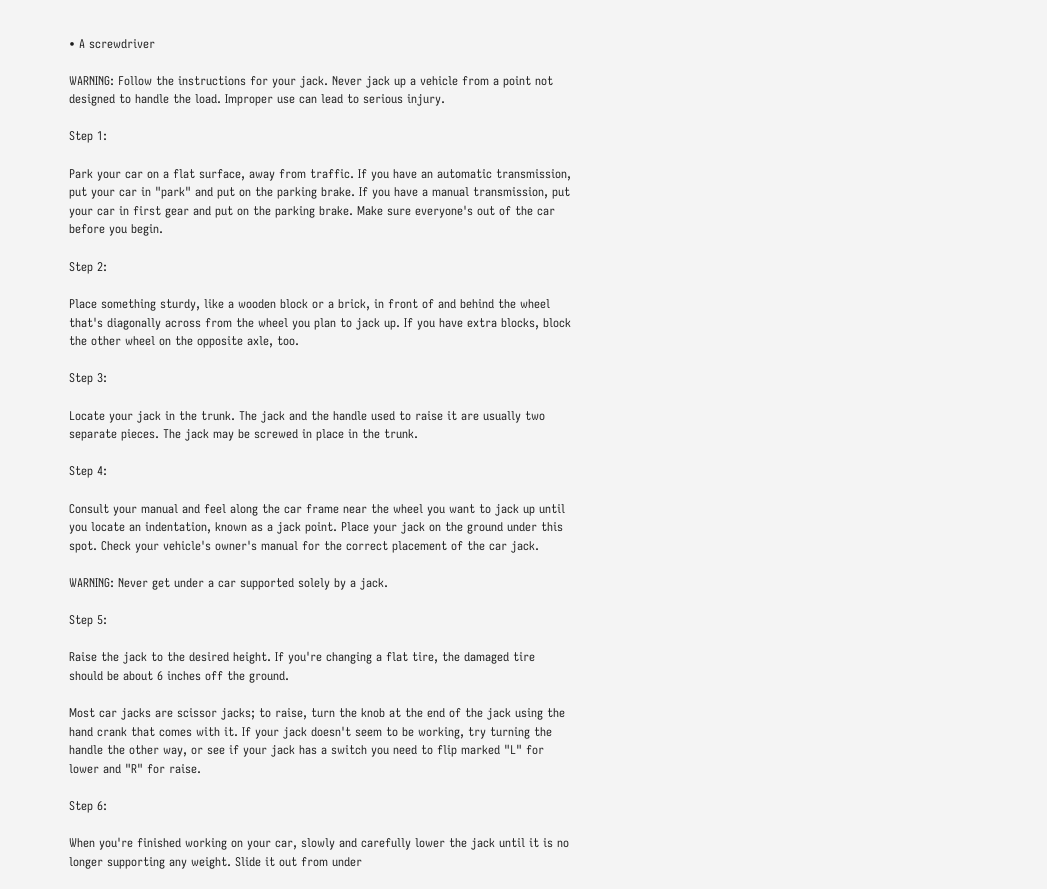• A screwdriver

WARNING: Follow the instructions for your jack. Never jack up a vehicle from a point not designed to handle the load. Improper use can lead to serious injury.

Step 1:

Park your car on a flat surface, away from traffic. If you have an automatic transmission, put your car in "park" and put on the parking brake. If you have a manual transmission, put your car in first gear and put on the parking brake. Make sure everyone's out of the car before you begin.

Step 2:

Place something sturdy, like a wooden block or a brick, in front of and behind the wheel that's diagonally across from the wheel you plan to jack up. If you have extra blocks, block the other wheel on the opposite axle, too.

Step 3:

Locate your jack in the trunk. The jack and the handle used to raise it are usually two separate pieces. The jack may be screwed in place in the trunk.

Step 4:

Consult your manual and feel along the car frame near the wheel you want to jack up until you locate an indentation, known as a jack point. Place your jack on the ground under this spot. Check your vehicle's owner's manual for the correct placement of the car jack.

WARNING: Never get under a car supported solely by a jack.

Step 5:

Raise the jack to the desired height. If you're changing a flat tire, the damaged tire should be about 6 inches off the ground.

Most car jacks are scissor jacks; to raise, turn the knob at the end of the jack using the hand crank that comes with it. If your jack doesn't seem to be working, try turning the handle the other way, or see if your jack has a switch you need to flip marked "L" for lower and "R" for raise.

Step 6:

When you're finished working on your car, slowly and carefully lower the jack until it is no longer supporting any weight. Slide it out from under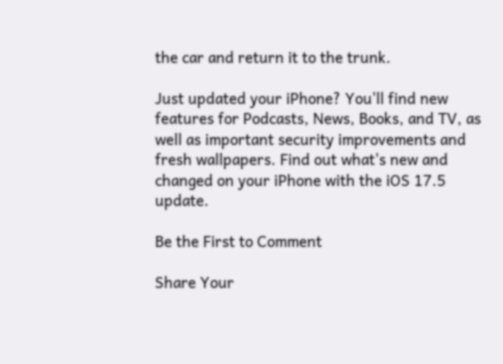the car and return it to the trunk.

Just updated your iPhone? You'll find new features for Podcasts, News, Books, and TV, as well as important security improvements and fresh wallpapers. Find out what's new and changed on your iPhone with the iOS 17.5 update.

Be the First to Comment

Share Your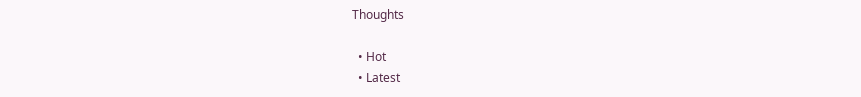Thoughts

  • Hot
  • Latest